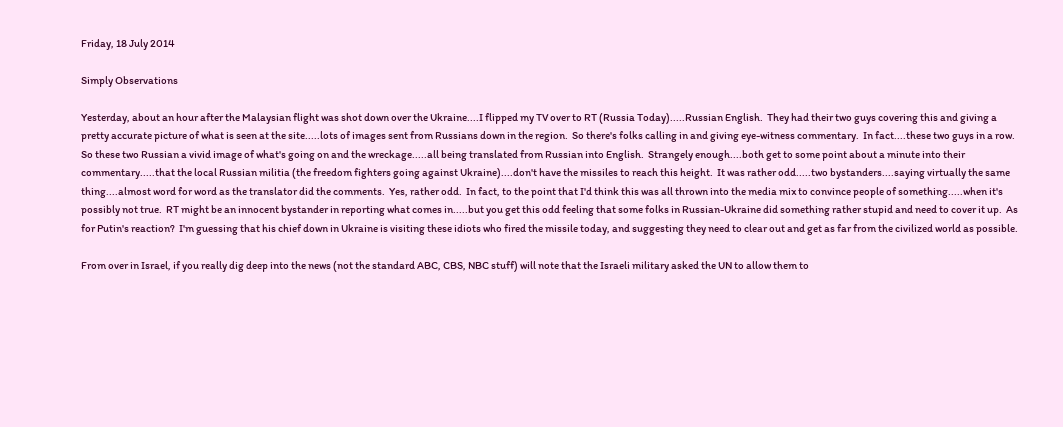Friday, 18 July 2014

Simply Observations

Yesterday, about an hour after the Malaysian flight was shot down over the Ukraine....I flipped my TV over to RT (Russia Today).....Russian English.  They had their two guys covering this and giving a pretty accurate picture of what is seen at the site.....lots of images sent from Russians down in the region.  So there's folks calling in and giving eye-witness commentary.  In fact....these two guys in a row.  So these two Russian a vivid image of what's going on and the wreckage.....all being translated from Russian into English.  Strangely enough....both get to some point about a minute into their commentary.....that the local Russian militia (the freedom fighters going against Ukraine)....don't have the missiles to reach this height.  It was rather odd.....two bystanders....saying virtually the same thing....almost word for word as the translator did the comments.  Yes, rather odd.  In fact, to the point that I'd think this was all thrown into the media mix to convince people of something.....when it's possibly not true.  RT might be an innocent bystander in reporting what comes in.....but you get this odd feeling that some folks in Russian-Ukraine did something rather stupid and need to cover it up.  As for Putin's reaction?  I'm guessing that his chief down in Ukraine is visiting these idiots who fired the missile today, and suggesting they need to clear out and get as far from the civilized world as possible.

From over in Israel, if you really dig deep into the news (not the standard ABC, CBS, NBC stuff) will note that the Israeli military asked the UN to allow them to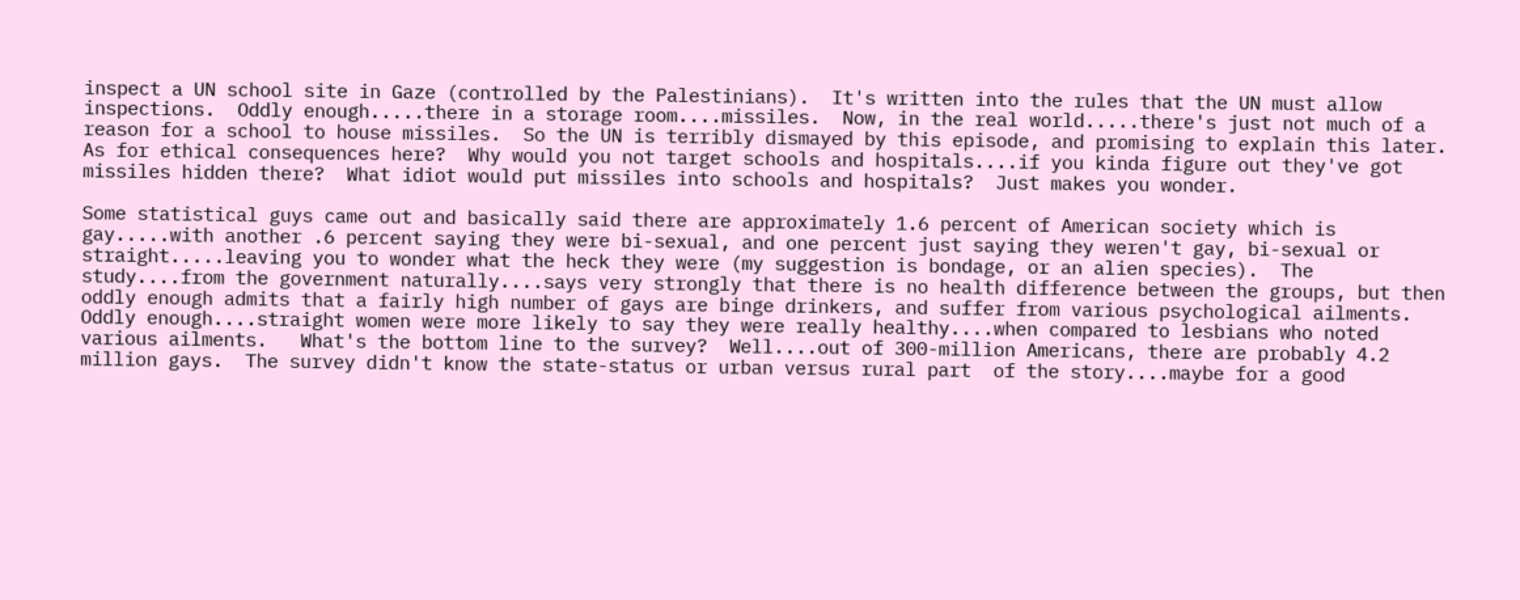inspect a UN school site in Gaze (controlled by the Palestinians).  It's written into the rules that the UN must allow inspections.  Oddly enough.....there in a storage room....missiles.  Now, in the real world.....there's just not much of a reason for a school to house missiles.  So the UN is terribly dismayed by this episode, and promising to explain this later.  As for ethical consequences here?  Why would you not target schools and hospitals....if you kinda figure out they've got missiles hidden there?  What idiot would put missiles into schools and hospitals?  Just makes you wonder.

Some statistical guys came out and basically said there are approximately 1.6 percent of American society which is gay.....with another .6 percent saying they were bi-sexual, and one percent just saying they weren't gay, bi-sexual or straight.....leaving you to wonder what the heck they were (my suggestion is bondage, or an alien species).  The study....from the government naturally....says very strongly that there is no health difference between the groups, but then oddly enough admits that a fairly high number of gays are binge drinkers, and suffer from various psychological ailments.  Oddly enough....straight women were more likely to say they were really healthy....when compared to lesbians who noted various ailments.   What's the bottom line to the survey?  Well....out of 300-million Americans, there are probably 4.2 million gays.  The survey didn't know the state-status or urban versus rural part  of the story....maybe for a good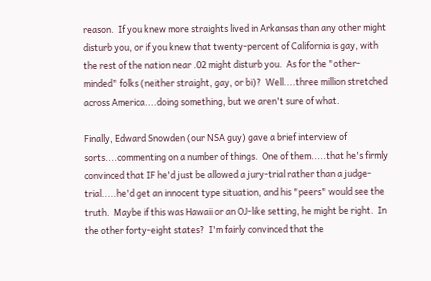reason.  If you knew more straights lived in Arkansas than any other might disturb you, or if you knew that twenty-percent of California is gay, with the rest of the nation near .02 might disturb you.  As for the "other-minded" folks (neither straight, gay, or bi)?  Well....three million stretched across America....doing something, but we aren't sure of what.

Finally, Edward Snowden (our NSA guy) gave a brief interview of sorts....commenting on a number of things.  One of them.....that he's firmly convinced that IF he'd just be allowed a jury-trial rather than a judge-trial.....he'd get an innocent type situation, and his "peers" would see the truth.  Maybe if this was Hawaii or an OJ-like setting, he might be right.  In the other forty-eight states?  I'm fairly convinced that the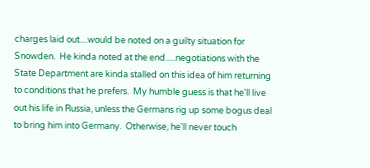charges laid out....would be noted on a guilty situation for Snowden.  He kinda noted at the end.....negotiations with the State Department are kinda stalled on this idea of him returning to conditions that he prefers.  My humble guess is that he'll live out his life in Russia, unless the Germans rig up some bogus deal to bring him into Germany.  Otherwise, he'll never touch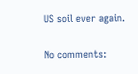US soil ever again.

No comments: